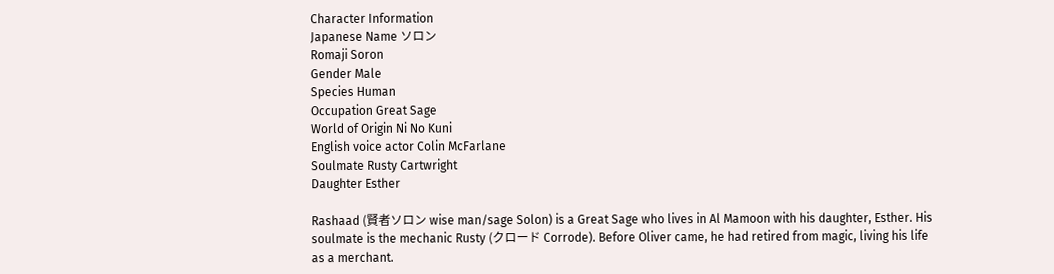Character Information
Japanese Name ソロン
Romaji Soron
Gender Male
Species Human
Occupation Great Sage
World of Origin Ni No Kuni
English voice actor Colin McFarlane
Soulmate Rusty Cartwright
Daughter Esther

Rashaad (賢者ソロン wise man/sage Solon) is a Great Sage who lives in Al Mamoon with his daughter, Esther. His soulmate is the mechanic Rusty (クロード Corrode). Before Oliver came, he had retired from magic, living his life as a merchant.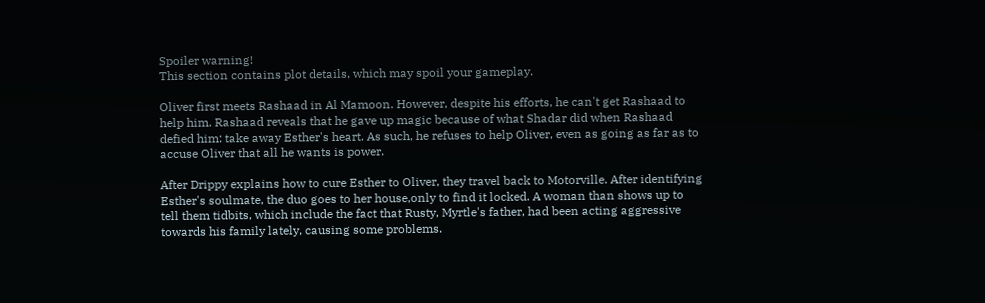Spoiler warning!
This section contains plot details, which may spoil your gameplay.

Oliver first meets Rashaad in Al Mamoon. However, despite his efforts, he can't get Rashaad to help him. Rashaad reveals that he gave up magic because of what Shadar did when Rashaad defied him: take away Esther's heart. As such, he refuses to help Oliver, even as going as far as to accuse Oliver that all he wants is power.

After Drippy explains how to cure Esther to Oliver, they travel back to Motorville. After identifying Esther's soulmate, the duo goes to her house,only to find it locked. A woman than shows up to tell them tidbits, which include the fact that Rusty, Myrtle's father, had been acting aggressive towards his family lately, causing some problems.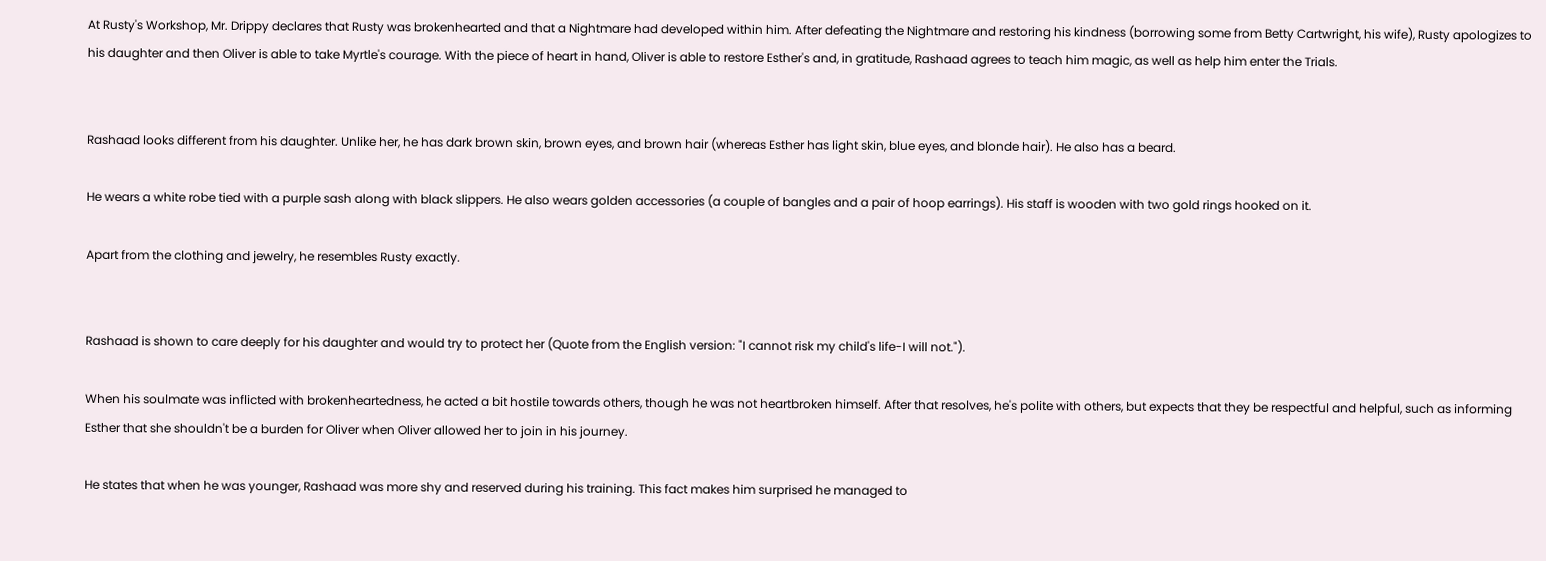At Rusty's Workshop, Mr. Drippy declares that Rusty was brokenhearted and that a Nightmare had developed within him. After defeating the Nightmare and restoring his kindness (borrowing some from Betty Cartwright, his wife), Rusty apologizes to his daughter and then Oliver is able to take Myrtle's courage. With the piece of heart in hand, Oliver is able to restore Esther's and, in gratitude, Rashaad agrees to teach him magic, as well as help him enter the Trials.


Rashaad looks different from his daughter. Unlike her, he has dark brown skin, brown eyes, and brown hair (whereas Esther has light skin, blue eyes, and blonde hair). He also has a beard.

He wears a white robe tied with a purple sash along with black slippers. He also wears golden accessories (a couple of bangles and a pair of hoop earrings). His staff is wooden with two gold rings hooked on it.

Apart from the clothing and jewelry, he resembles Rusty exactly.


Rashaad is shown to care deeply for his daughter and would try to protect her (Quote from the English version: "I cannot risk my child's life-I will not.").

When his soulmate was inflicted with brokenheartedness, he acted a bit hostile towards others, though he was not heartbroken himself. After that resolves, he's polite with others, but expects that they be respectful and helpful, such as informing Esther that she shouldn't be a burden for Oliver when Oliver allowed her to join in his journey.

He states that when he was younger, Rashaad was more shy and reserved during his training. This fact makes him surprised he managed to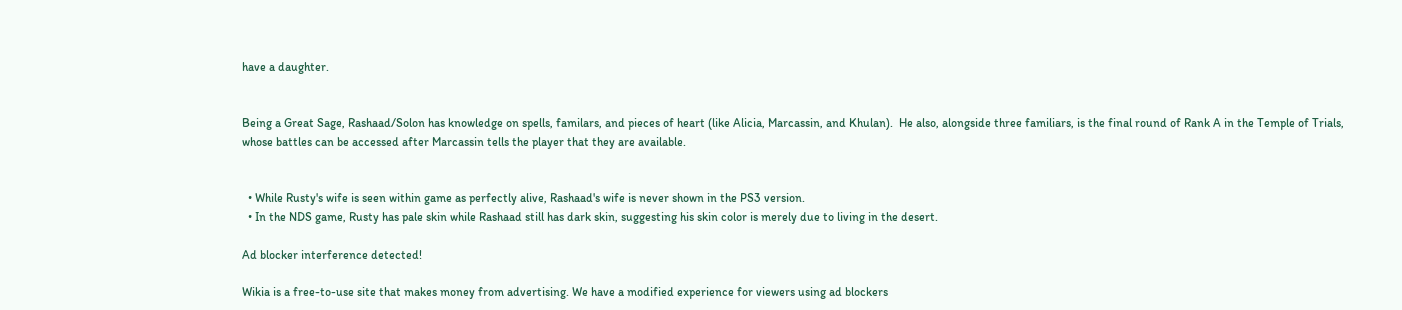have a daughter.


Being a Great Sage, Rashaad/Solon has knowledge on spells, familars, and pieces of heart (like Alicia, Marcassin, and Khulan).  He also, alongside three familiars, is the final round of Rank A in the Temple of Trials, whose battles can be accessed after Marcassin tells the player that they are available.


  • While Rusty's wife is seen within game as perfectly alive, Rashaad's wife is never shown in the PS3 version.
  • In the NDS game, Rusty has pale skin while Rashaad still has dark skin, suggesting his skin color is merely due to living in the desert.

Ad blocker interference detected!

Wikia is a free-to-use site that makes money from advertising. We have a modified experience for viewers using ad blockers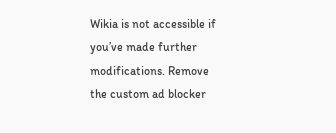Wikia is not accessible if you’ve made further modifications. Remove the custom ad blocker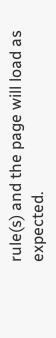rule(s) and the page will load as expected.